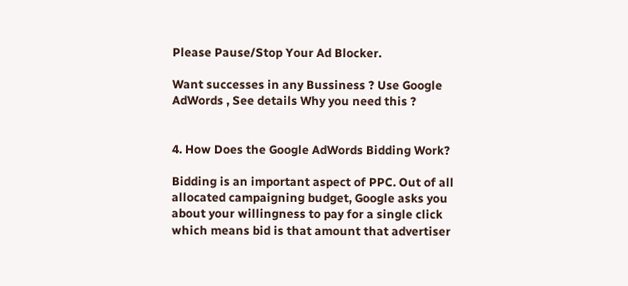Please Pause/Stop Your Ad Blocker.

Want successes in any Bussiness ? Use Google AdWords , See details Why you need this ?


4. How Does the Google AdWords Bidding Work?

Bidding is an important aspect of PPC. Out of all allocated campaigning budget, Google asks you about your willingness to pay for a single click which means bid is that amount that advertiser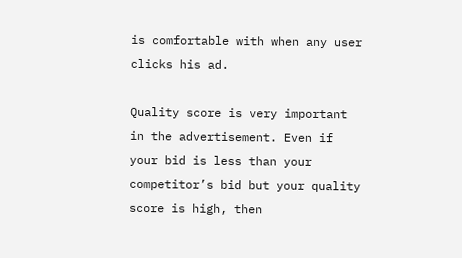is comfortable with when any user clicks his ad.

Quality score is very important in the advertisement. Even if your bid is less than your competitor’s bid but your quality score is high, then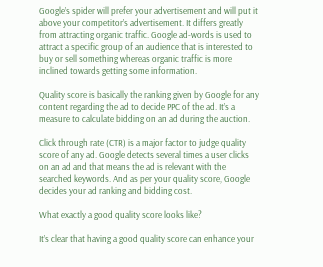Google’s spider will prefer your advertisement and will put it above your competitor’s advertisement. It differs greatly from attracting organic traffic. Google ad-words is used to attract a specific group of an audience that is interested to buy or sell something whereas organic traffic is more inclined towards getting some information.

Quality score is basically the ranking given by Google for any content regarding the ad to decide PPC of the ad. It’s a measure to calculate bidding on an ad during the auction.

Click through rate (CTR) is a major factor to judge quality score of any ad. Google detects several times a user clicks on an ad and that means the ad is relevant with the searched keywords. And as per your quality score, Google decides your ad ranking and bidding cost.

What exactly a good quality score looks like?

It’s clear that having a good quality score can enhance your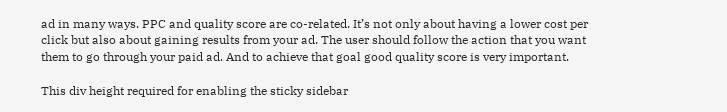ad in many ways. PPC and quality score are co-related. It’s not only about having a lower cost per click but also about gaining results from your ad. The user should follow the action that you want them to go through your paid ad. And to achieve that goal good quality score is very important.

This div height required for enabling the sticky sidebar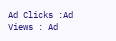Ad Clicks :Ad Views : Ad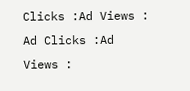Clicks :Ad Views : Ad Clicks :Ad Views :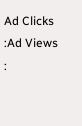Ad Clicks :Ad Views :